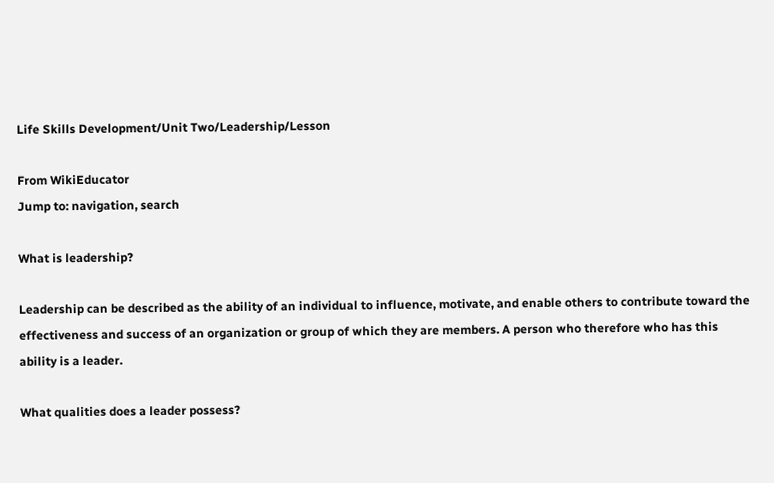Life Skills Development/Unit Two/Leadership/Lesson

From WikiEducator
Jump to: navigation, search

What is leadership?

Leadership can be described as the ability of an individual to influence, motivate, and enable others to contribute toward the effectiveness and success of an organization or group of which they are members. A person who therefore who has this ability is a leader.

What qualities does a leader possess?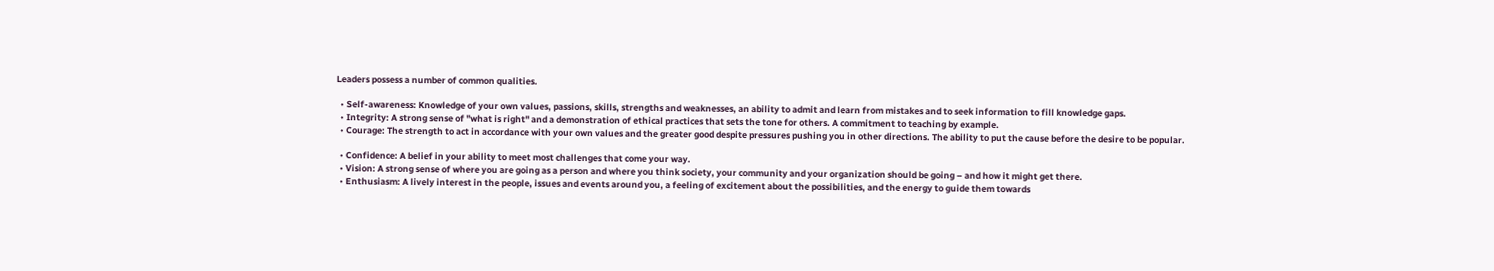Leaders possess a number of common qualities.

  • Self-awareness: Knowledge of your own values, passions, skills, strengths and weaknesses, an ability to admit and learn from mistakes and to seek information to fill knowledge gaps.
  • Integrity: A strong sense of "what is right" and a demonstration of ethical practices that sets the tone for others. A commitment to teaching by example.
  • Courage: The strength to act in accordance with your own values and the greater good despite pressures pushing you in other directions. The ability to put the cause before the desire to be popular.

  • Confidence: A belief in your ability to meet most challenges that come your way.
  • Vision: A strong sense of where you are going as a person and where you think society, your community and your organization should be going – and how it might get there.
  • Enthusiasm: A lively interest in the people, issues and events around you, a feeling of excitement about the possibilities, and the energy to guide them towards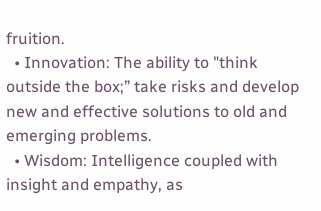fruition.
  • Innovation: The ability to "think outside the box;” take risks and develop new and effective solutions to old and emerging problems.
  • Wisdom: Intelligence coupled with insight and empathy, as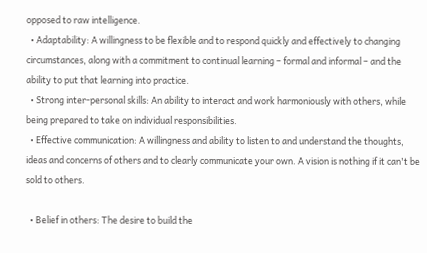opposed to raw intelligence.
  • Adaptability: A willingness to be flexible and to respond quickly and effectively to changing circumstances, along with a commitment to continual learning – formal and informal – and the ability to put that learning into practice.
  • Strong inter-personal skills: An ability to interact and work harmoniously with others, while being prepared to take on individual responsibilities.
  • Effective communication: A willingness and ability to listen to and understand the thoughts, ideas and concerns of others and to clearly communicate your own. A vision is nothing if it can't be sold to others.

  • Belief in others: The desire to build the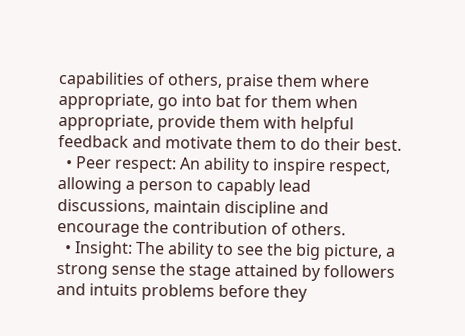capabilities of others, praise them where appropriate, go into bat for them when appropriate, provide them with helpful feedback and motivate them to do their best.
  • Peer respect: An ability to inspire respect, allowing a person to capably lead discussions, maintain discipline and encourage the contribution of others.
  • Insight: The ability to see the big picture, a strong sense the stage attained by followers and intuits problems before they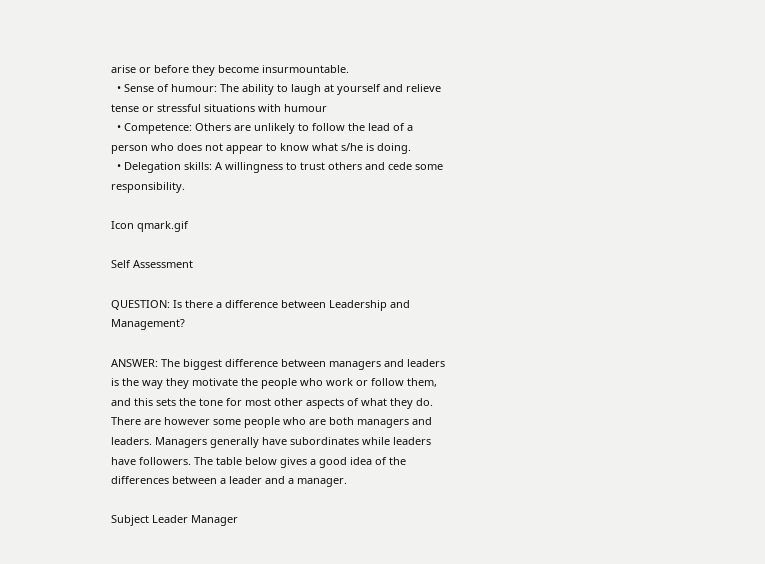arise or before they become insurmountable.
  • Sense of humour: The ability to laugh at yourself and relieve tense or stressful situations with humour
  • Competence: Others are unlikely to follow the lead of a person who does not appear to know what s/he is doing.
  • Delegation skills: A willingness to trust others and cede some responsibility.

Icon qmark.gif

Self Assessment

QUESTION: Is there a difference between Leadership and Management?

ANSWER: The biggest difference between managers and leaders is the way they motivate the people who work or follow them, and this sets the tone for most other aspects of what they do. There are however some people who are both managers and leaders. Managers generally have subordinates while leaders have followers. The table below gives a good idea of the differences between a leader and a manager.

Subject Leader Manager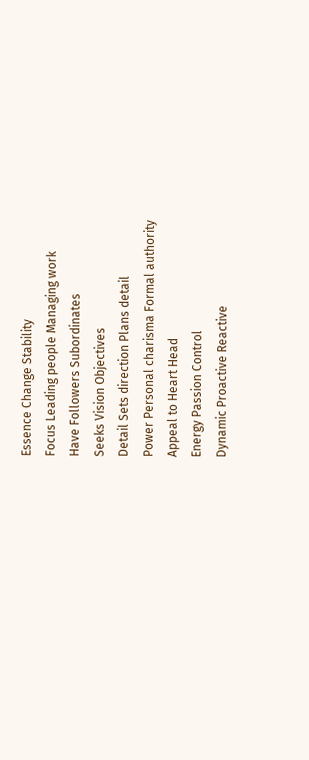Essence Change Stability
Focus Leading people Managing work
Have Followers Subordinates
Seeks Vision Objectives
Detail Sets direction Plans detail
Power Personal charisma Formal authority
Appeal to Heart Head
Energy Passion Control
Dynamic Proactive Reactive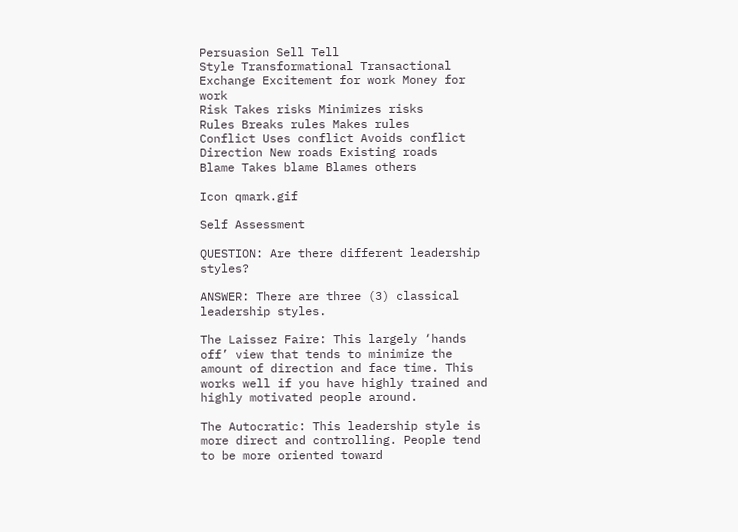Persuasion Sell Tell
Style Transformational Transactional
Exchange Excitement for work Money for work
Risk Takes risks Minimizes risks
Rules Breaks rules Makes rules
Conflict Uses conflict Avoids conflict
Direction New roads Existing roads
Blame Takes blame Blames others

Icon qmark.gif

Self Assessment

QUESTION: Are there different leadership styles?

ANSWER: There are three (3) classical leadership styles.

The Laissez Faire: This largely ‘hands off’ view that tends to minimize the amount of direction and face time. This works well if you have highly trained and highly motivated people around.

The Autocratic: This leadership style is more direct and controlling. People tend to be more oriented toward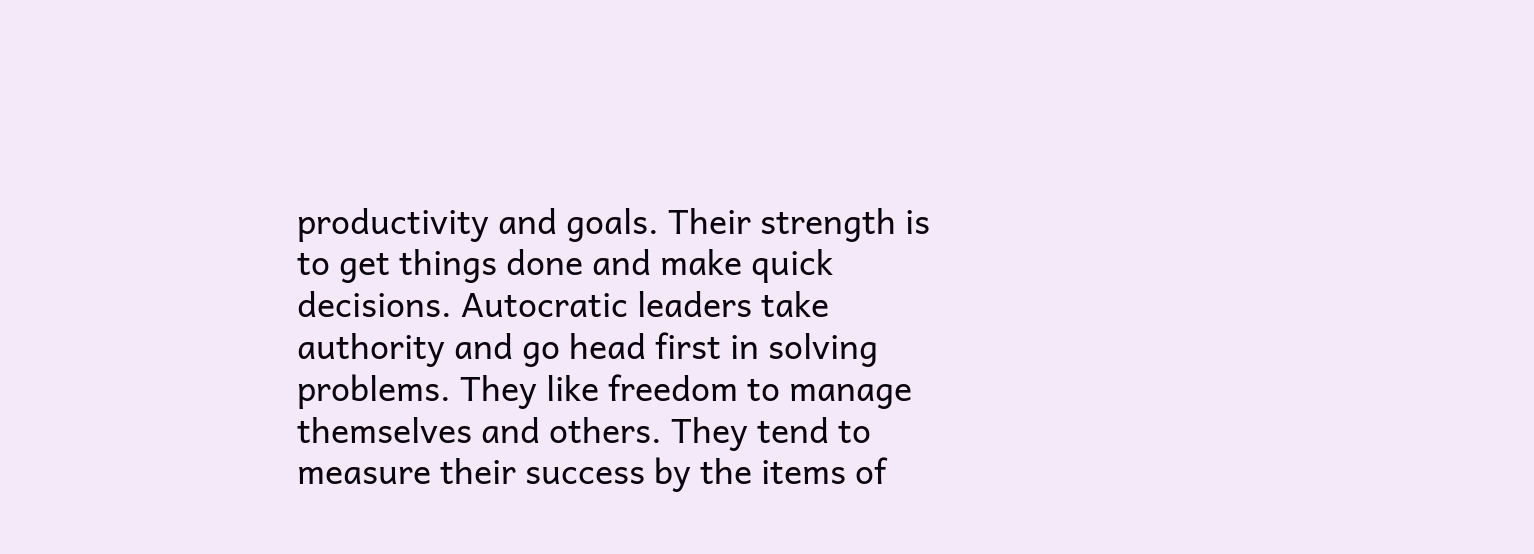productivity and goals. Their strength is to get things done and make quick decisions. Autocratic leaders take authority and go head first in solving problems. They like freedom to manage themselves and others. They tend to measure their success by the items of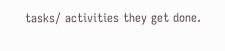tasks/ activities they get done.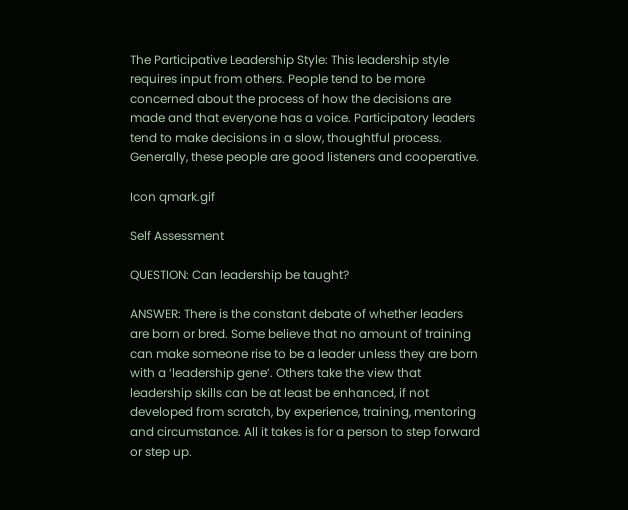The Participative Leadership Style: This leadership style requires input from others. People tend to be more concerned about the process of how the decisions are made and that everyone has a voice. Participatory leaders tend to make decisions in a slow, thoughtful process. Generally, these people are good listeners and cooperative.

Icon qmark.gif

Self Assessment

QUESTION: Can leadership be taught?

ANSWER: There is the constant debate of whether leaders are born or bred. Some believe that no amount of training can make someone rise to be a leader unless they are born with a ‘leadership gene’. Others take the view that leadership skills can be at least be enhanced, if not developed from scratch, by experience, training, mentoring and circumstance. All it takes is for a person to step forward or step up.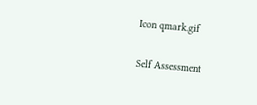Icon qmark.gif

Self Assessment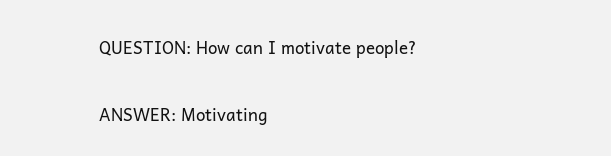QUESTION: How can I motivate people?

ANSWER: Motivating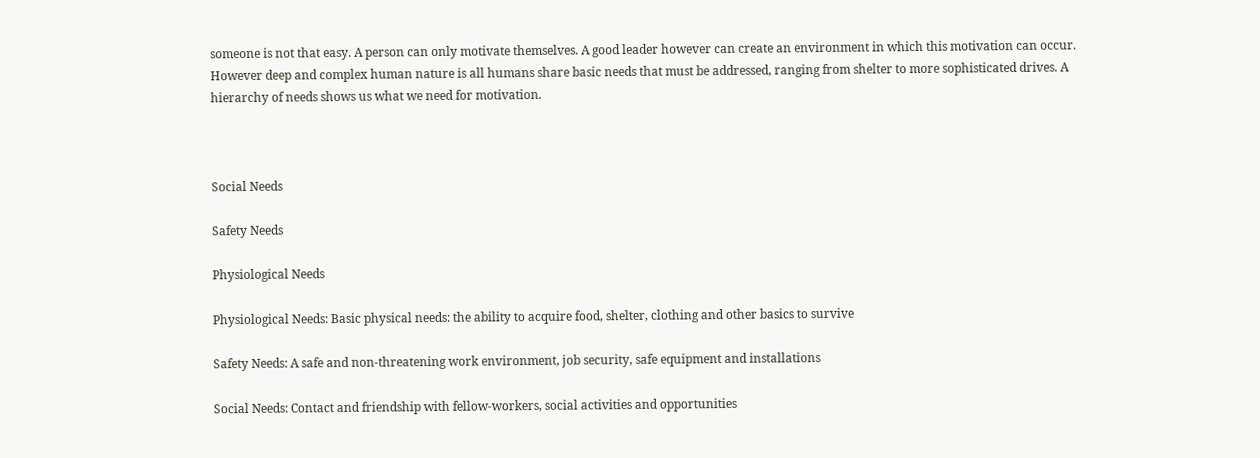someone is not that easy. A person can only motivate themselves. A good leader however can create an environment in which this motivation can occur. However deep and complex human nature is all humans share basic needs that must be addressed, ranging from shelter to more sophisticated drives. A hierarchy of needs shows us what we need for motivation.



Social Needs

Safety Needs

Physiological Needs

Physiological Needs: Basic physical needs: the ability to acquire food, shelter, clothing and other basics to survive

Safety Needs: A safe and non-threatening work environment, job security, safe equipment and installations

Social Needs: Contact and friendship with fellow-workers, social activities and opportunities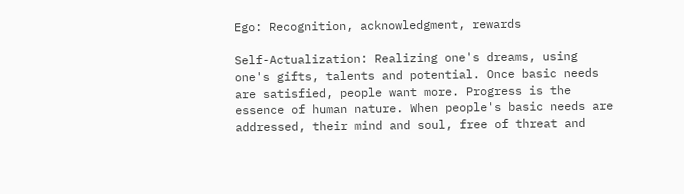Ego: Recognition, acknowledgment, rewards

Self-Actualization: Realizing one's dreams, using one's gifts, talents and potential. Once basic needs are satisfied, people want more. Progress is the essence of human nature. When people's basic needs are addressed, their mind and soul, free of threat and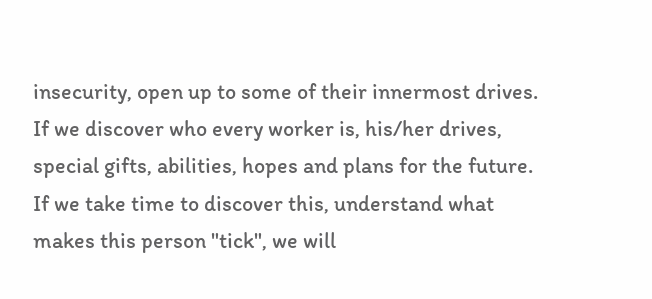insecurity, open up to some of their innermost drives. If we discover who every worker is, his/her drives, special gifts, abilities, hopes and plans for the future. If we take time to discover this, understand what makes this person "tick", we will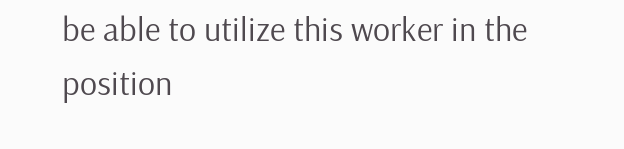be able to utilize this worker in the position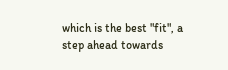which is the best "fit", a step ahead towards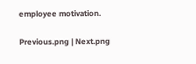employee motivation.

Previous.png | Next.png